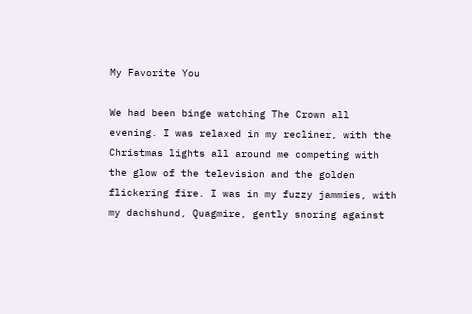My Favorite You

We had been binge watching The Crown all evening. I was relaxed in my recliner, with the Christmas lights all around me competing with the glow of the television and the golden flickering fire. I was in my fuzzy jammies, with my dachshund, Quagmire, gently snoring against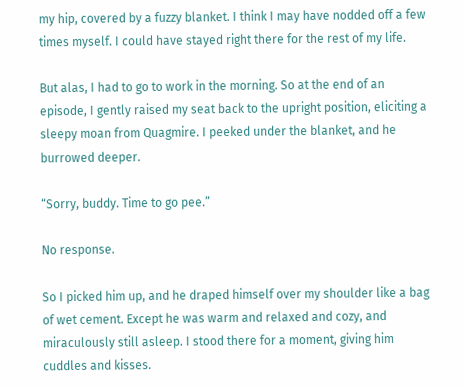my hip, covered by a fuzzy blanket. I think I may have nodded off a few times myself. I could have stayed right there for the rest of my life.

But alas, I had to go to work in the morning. So at the end of an episode, I gently raised my seat back to the upright position, eliciting a sleepy moan from Quagmire. I peeked under the blanket, and he burrowed deeper.

“Sorry, buddy. Time to go pee.”

No response.

So I picked him up, and he draped himself over my shoulder like a bag of wet cement. Except he was warm and relaxed and cozy, and miraculously still asleep. I stood there for a moment, giving him cuddles and kisses.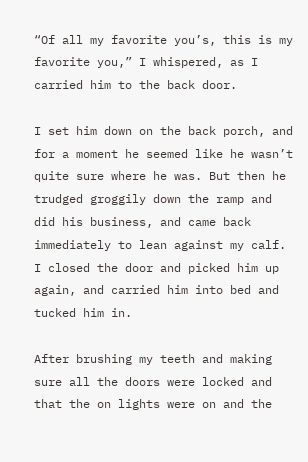“Of all my favorite you’s, this is my favorite you,” I whispered, as I carried him to the back door.

I set him down on the back porch, and for a moment he seemed like he wasn’t quite sure where he was. But then he trudged groggily down the ramp and did his business, and came back immediately to lean against my calf. I closed the door and picked him up again, and carried him into bed and tucked him in.

After brushing my teeth and making sure all the doors were locked and that the on lights were on and the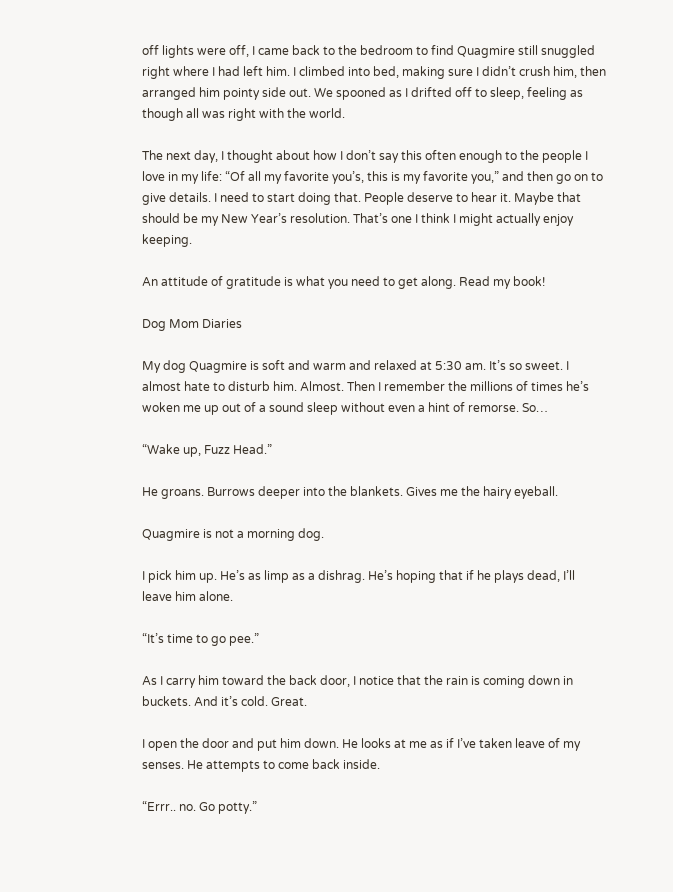off lights were off, I came back to the bedroom to find Quagmire still snuggled right where I had left him. I climbed into bed, making sure I didn’t crush him, then arranged him pointy side out. We spooned as I drifted off to sleep, feeling as though all was right with the world.

The next day, I thought about how I don’t say this often enough to the people I love in my life: “Of all my favorite you’s, this is my favorite you,” and then go on to give details. I need to start doing that. People deserve to hear it. Maybe that should be my New Year’s resolution. That’s one I think I might actually enjoy keeping.

An attitude of gratitude is what you need to get along. Read my book!

Dog Mom Diaries

My dog Quagmire is soft and warm and relaxed at 5:30 am. It’s so sweet. I almost hate to disturb him. Almost. Then I remember the millions of times he’s woken me up out of a sound sleep without even a hint of remorse. So…

“Wake up, Fuzz Head.”

He groans. Burrows deeper into the blankets. Gives me the hairy eyeball.

Quagmire is not a morning dog.

I pick him up. He’s as limp as a dishrag. He’s hoping that if he plays dead, I’ll leave him alone.

“It’s time to go pee.”

As I carry him toward the back door, I notice that the rain is coming down in buckets. And it’s cold. Great.

I open the door and put him down. He looks at me as if I’ve taken leave of my senses. He attempts to come back inside.

“Errr.. no. Go potty.”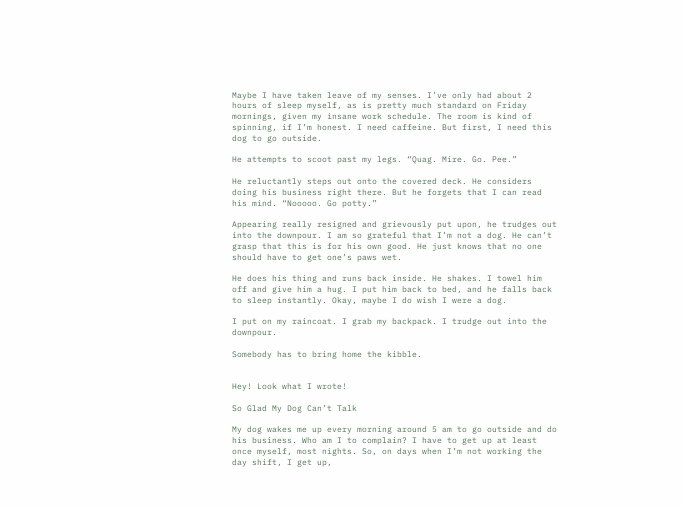Maybe I have taken leave of my senses. I’ve only had about 2 hours of sleep myself, as is pretty much standard on Friday mornings, given my insane work schedule. The room is kind of spinning, if I’m honest. I need caffeine. But first, I need this dog to go outside.

He attempts to scoot past my legs. “Quag. Mire. Go. Pee.”

He reluctantly steps out onto the covered deck. He considers doing his business right there. But he forgets that I can read his mind. “Nooooo. Go potty.”

Appearing really resigned and grievously put upon, he trudges out into the downpour. I am so grateful that I’m not a dog. He can’t grasp that this is for his own good. He just knows that no one should have to get one’s paws wet.

He does his thing and runs back inside. He shakes. I towel him off and give him a hug. I put him back to bed, and he falls back to sleep instantly. Okay, maybe I do wish I were a dog.

I put on my raincoat. I grab my backpack. I trudge out into the downpour.

Somebody has to bring home the kibble.


Hey! Look what I wrote!

So Glad My Dog Can’t Talk

My dog wakes me up every morning around 5 am to go outside and do his business. Who am I to complain? I have to get up at least once myself, most nights. So, on days when I’m not working the day shift, I get up,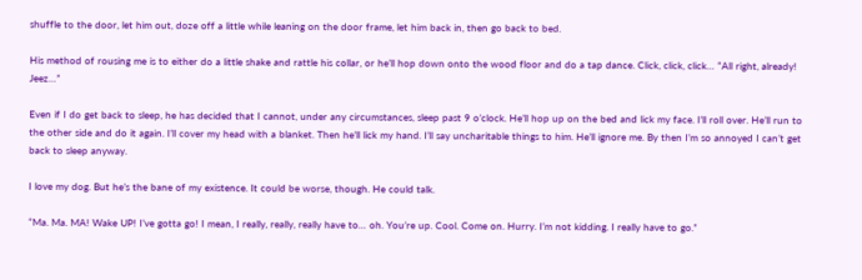shuffle to the door, let him out, doze off a little while leaning on the door frame, let him back in, then go back to bed.

His method of rousing me is to either do a little shake and rattle his collar, or he’ll hop down onto the wood floor and do a tap dance. Click, click, click… “All right, already! Jeez…”

Even if I do get back to sleep, he has decided that I cannot, under any circumstances, sleep past 9 o’clock. He’ll hop up on the bed and lick my face. I’ll roll over. He’ll run to the other side and do it again. I’ll cover my head with a blanket. Then he’ll lick my hand. I’ll say uncharitable things to him. He’ll ignore me. By then I’m so annoyed I can’t get back to sleep anyway.

I love my dog. But he’s the bane of my existence. It could be worse, though. He could talk.

“Ma. Ma. MA! Wake UP! I’ve gotta go! I mean, I really, really, really have to… oh. You’re up. Cool. Come on. Hurry. I’m not kidding. I really have to go.”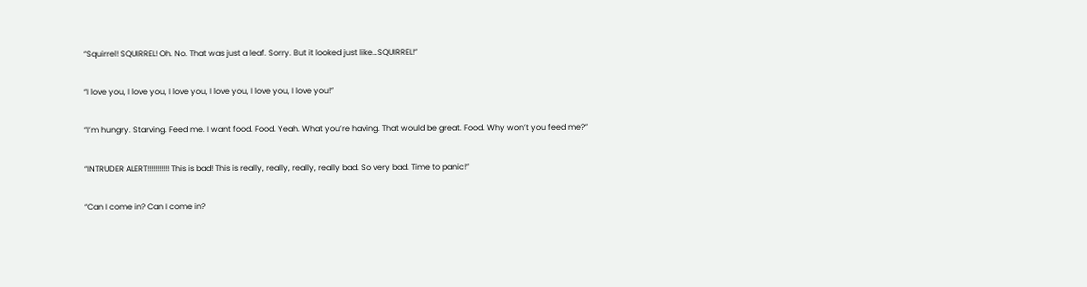“Squirrel! SQUIRREL! Oh. No. That was just a leaf. Sorry. But it looked just like…SQUIRREL!”

“I love you, I love you, I love you, I love you, I love you, I love you!”

“I’m hungry. Starving. Feed me. I want food. Food. Yeah. What you’re having. That would be great. Food. Why won’t you feed me?”

“INTRUDER ALERT!!!!!!!!!!! This is bad! This is really, really, really, really bad. So very bad. Time to panic!”

“Can I come in? Can I come in?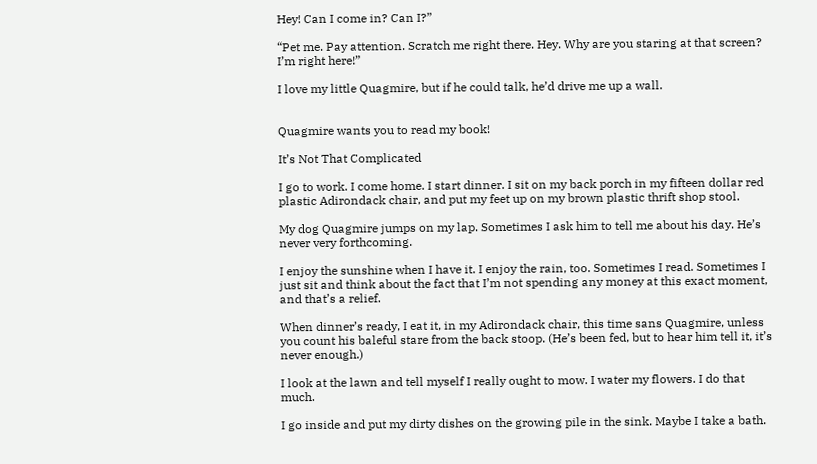Hey! Can I come in? Can I?”

“Pet me. Pay attention. Scratch me right there. Hey. Why are you staring at that screen? I’m right here!”

I love my little Quagmire, but if he could talk, he’d drive me up a wall.


Quagmire wants you to read my book!

It’s Not That Complicated

I go to work. I come home. I start dinner. I sit on my back porch in my fifteen dollar red plastic Adirondack chair, and put my feet up on my brown plastic thrift shop stool.

My dog Quagmire jumps on my lap. Sometimes I ask him to tell me about his day. He’s never very forthcoming.

I enjoy the sunshine when I have it. I enjoy the rain, too. Sometimes I read. Sometimes I just sit and think about the fact that I’m not spending any money at this exact moment, and that’s a relief.

When dinner’s ready, I eat it, in my Adirondack chair, this time sans Quagmire, unless you count his baleful stare from the back stoop. (He’s been fed, but to hear him tell it, it’s never enough.)

I look at the lawn and tell myself I really ought to mow. I water my flowers. I do that much.

I go inside and put my dirty dishes on the growing pile in the sink. Maybe I take a bath.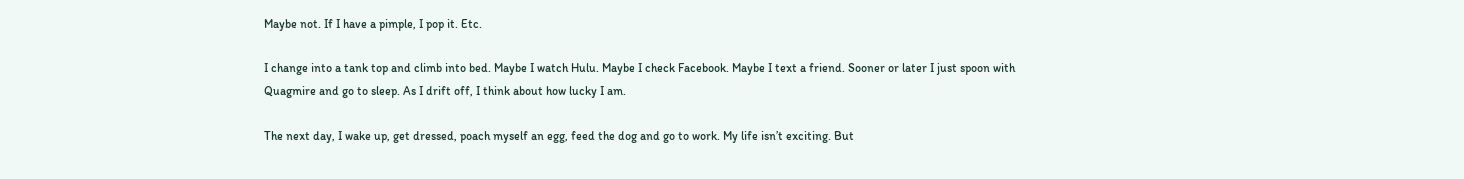Maybe not. If I have a pimple, I pop it. Etc.

I change into a tank top and climb into bed. Maybe I watch Hulu. Maybe I check Facebook. Maybe I text a friend. Sooner or later I just spoon with Quagmire and go to sleep. As I drift off, I think about how lucky I am.

The next day, I wake up, get dressed, poach myself an egg, feed the dog and go to work. My life isn’t exciting. But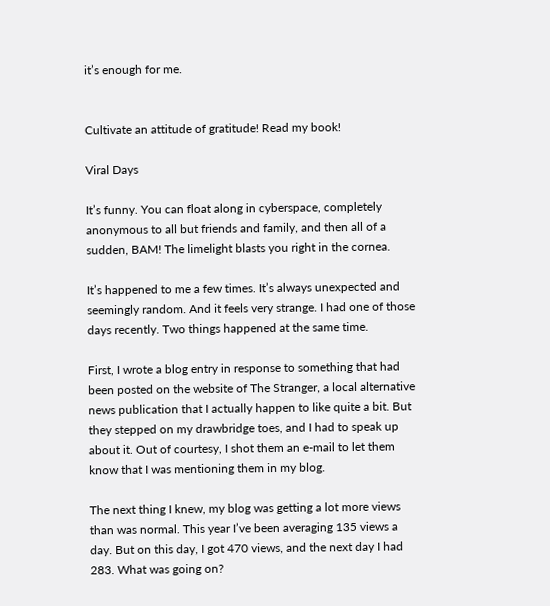it’s enough for me.


Cultivate an attitude of gratitude! Read my book!

Viral Days

It’s funny. You can float along in cyberspace, completely anonymous to all but friends and family, and then all of a sudden, BAM! The limelight blasts you right in the cornea.

It’s happened to me a few times. It’s always unexpected and seemingly random. And it feels very strange. I had one of those days recently. Two things happened at the same time.

First, I wrote a blog entry in response to something that had been posted on the website of The Stranger, a local alternative news publication that I actually happen to like quite a bit. But they stepped on my drawbridge toes, and I had to speak up about it. Out of courtesy, I shot them an e-mail to let them know that I was mentioning them in my blog.

The next thing I knew, my blog was getting a lot more views than was normal. This year I’ve been averaging 135 views a day. But on this day, I got 470 views, and the next day I had 283. What was going on?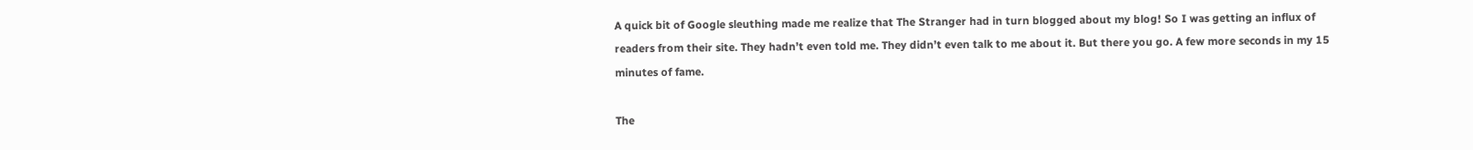A quick bit of Google sleuthing made me realize that The Stranger had in turn blogged about my blog! So I was getting an influx of readers from their site. They hadn’t even told me. They didn’t even talk to me about it. But there you go. A few more seconds in my 15 minutes of fame.

The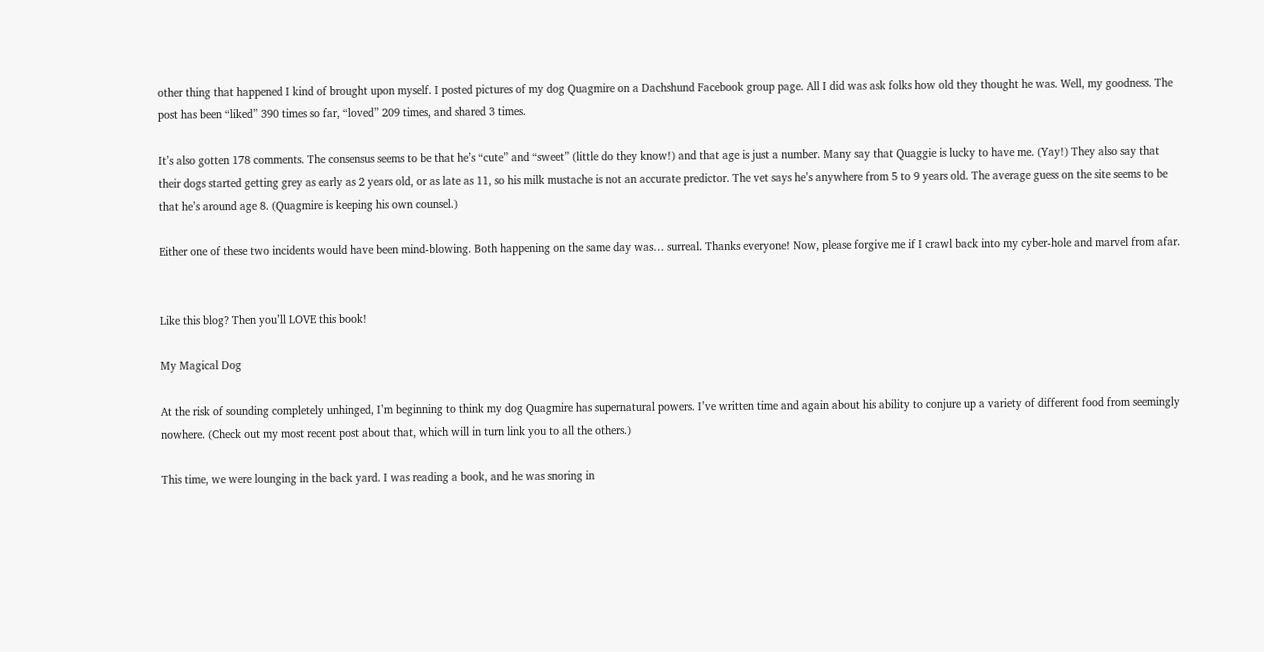other thing that happened I kind of brought upon myself. I posted pictures of my dog Quagmire on a Dachshund Facebook group page. All I did was ask folks how old they thought he was. Well, my goodness. The post has been “liked” 390 times so far, “loved” 209 times, and shared 3 times.

It’s also gotten 178 comments. The consensus seems to be that he’s “cute” and “sweet” (little do they know!) and that age is just a number. Many say that Quaggie is lucky to have me. (Yay!) They also say that their dogs started getting grey as early as 2 years old, or as late as 11, so his milk mustache is not an accurate predictor. The vet says he’s anywhere from 5 to 9 years old. The average guess on the site seems to be that he’s around age 8. (Quagmire is keeping his own counsel.)

Either one of these two incidents would have been mind-blowing. Both happening on the same day was… surreal. Thanks everyone! Now, please forgive me if I crawl back into my cyber-hole and marvel from afar.


Like this blog? Then you’ll LOVE this book!

My Magical Dog

At the risk of sounding completely unhinged, I’m beginning to think my dog Quagmire has supernatural powers. I’ve written time and again about his ability to conjure up a variety of different food from seemingly nowhere. (Check out my most recent post about that, which will in turn link you to all the others.)

This time, we were lounging in the back yard. I was reading a book, and he was snoring in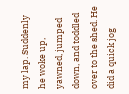my lap. Suddenly he woke up, yawned, jumped down, and toddled over to the shed. He did a quick jog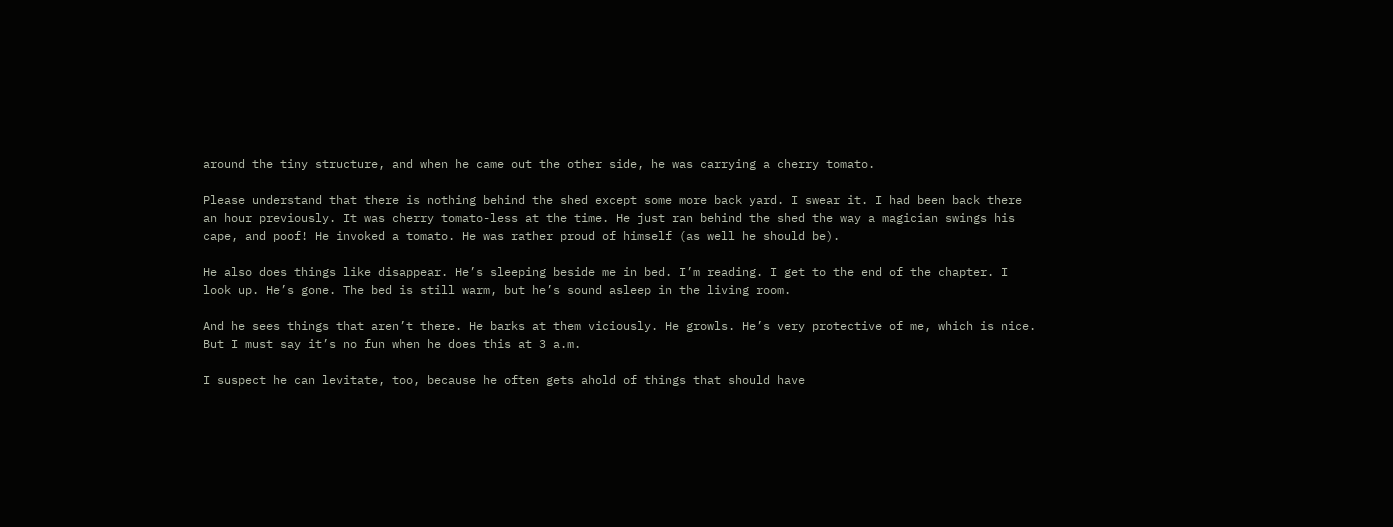around the tiny structure, and when he came out the other side, he was carrying a cherry tomato.

Please understand that there is nothing behind the shed except some more back yard. I swear it. I had been back there an hour previously. It was cherry tomato-less at the time. He just ran behind the shed the way a magician swings his cape, and poof! He invoked a tomato. He was rather proud of himself (as well he should be).

He also does things like disappear. He’s sleeping beside me in bed. I’m reading. I get to the end of the chapter. I look up. He’s gone. The bed is still warm, but he’s sound asleep in the living room.

And he sees things that aren’t there. He barks at them viciously. He growls. He’s very protective of me, which is nice. But I must say it’s no fun when he does this at 3 a.m.

I suspect he can levitate, too, because he often gets ahold of things that should have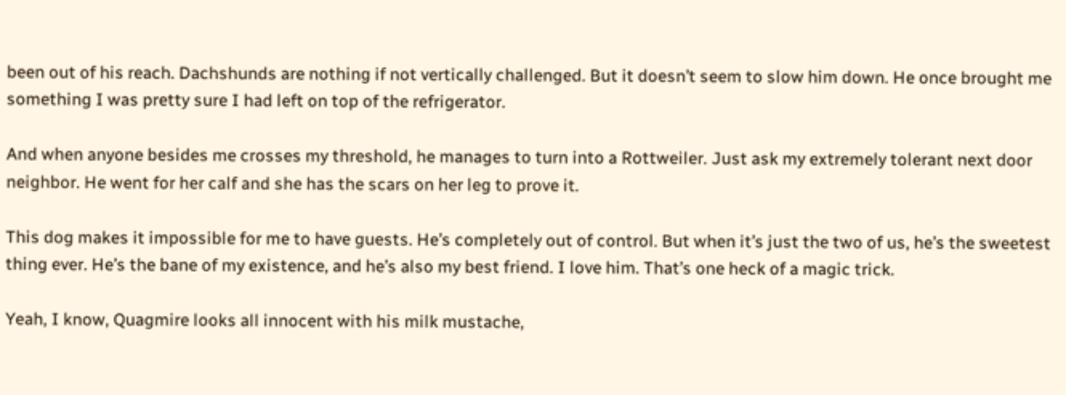been out of his reach. Dachshunds are nothing if not vertically challenged. But it doesn’t seem to slow him down. He once brought me something I was pretty sure I had left on top of the refrigerator.

And when anyone besides me crosses my threshold, he manages to turn into a Rottweiler. Just ask my extremely tolerant next door neighbor. He went for her calf and she has the scars on her leg to prove it.

This dog makes it impossible for me to have guests. He’s completely out of control. But when it’s just the two of us, he’s the sweetest thing ever. He’s the bane of my existence, and he’s also my best friend. I love him. That’s one heck of a magic trick.

Yeah, I know, Quagmire looks all innocent with his milk mustache,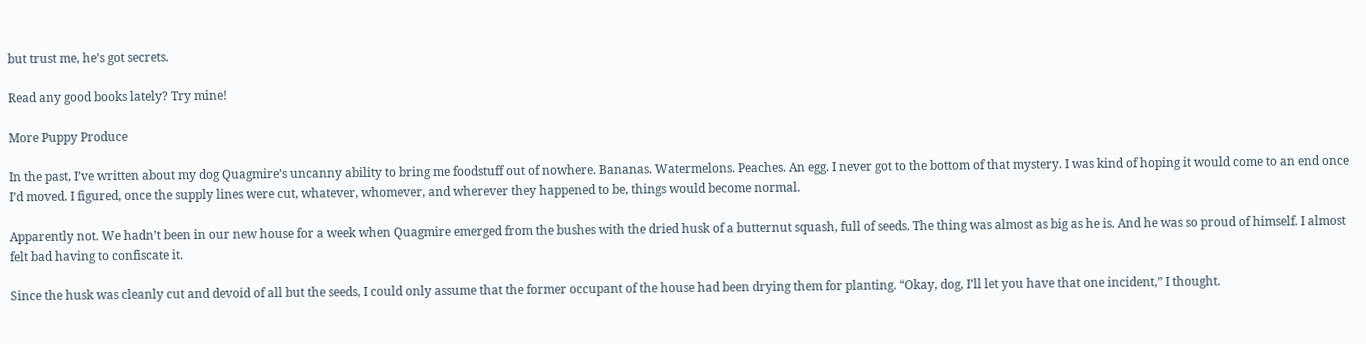but trust me, he’s got secrets.

Read any good books lately? Try mine!

More Puppy Produce

In the past, I’ve written about my dog Quagmire’s uncanny ability to bring me foodstuff out of nowhere. Bananas. Watermelons. Peaches. An egg. I never got to the bottom of that mystery. I was kind of hoping it would come to an end once I’d moved. I figured, once the supply lines were cut, whatever, whomever, and wherever they happened to be, things would become normal.

Apparently not. We hadn’t been in our new house for a week when Quagmire emerged from the bushes with the dried husk of a butternut squash, full of seeds. The thing was almost as big as he is. And he was so proud of himself. I almost felt bad having to confiscate it.

Since the husk was cleanly cut and devoid of all but the seeds, I could only assume that the former occupant of the house had been drying them for planting. “Okay, dog, I’ll let you have that one incident,” I thought.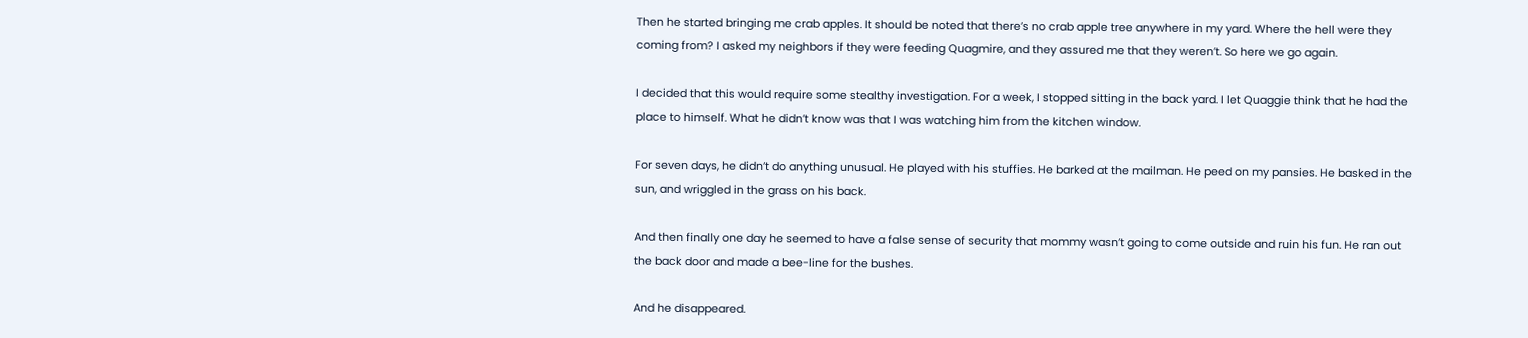Then he started bringing me crab apples. It should be noted that there’s no crab apple tree anywhere in my yard. Where the hell were they coming from? I asked my neighbors if they were feeding Quagmire, and they assured me that they weren’t. So here we go again.

I decided that this would require some stealthy investigation. For a week, I stopped sitting in the back yard. I let Quaggie think that he had the place to himself. What he didn’t know was that I was watching him from the kitchen window.

For seven days, he didn’t do anything unusual. He played with his stuffies. He barked at the mailman. He peed on my pansies. He basked in the sun, and wriggled in the grass on his back.

And then finally one day he seemed to have a false sense of security that mommy wasn’t going to come outside and ruin his fun. He ran out the back door and made a bee-line for the bushes.

And he disappeared.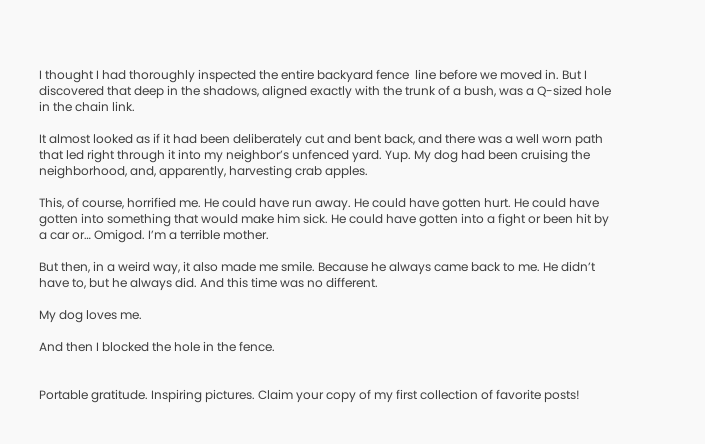I thought I had thoroughly inspected the entire backyard fence  line before we moved in. But I discovered that deep in the shadows, aligned exactly with the trunk of a bush, was a Q-sized hole in the chain link.

It almost looked as if it had been deliberately cut and bent back, and there was a well worn path that led right through it into my neighbor’s unfenced yard. Yup. My dog had been cruising the neighborhood, and, apparently, harvesting crab apples.

This, of course, horrified me. He could have run away. He could have gotten hurt. He could have gotten into something that would make him sick. He could have gotten into a fight or been hit by a car or… Omigod. I’m a terrible mother.

But then, in a weird way, it also made me smile. Because he always came back to me. He didn’t have to, but he always did. And this time was no different.

My dog loves me.

And then I blocked the hole in the fence.


Portable gratitude. Inspiring pictures. Claim your copy of my first collection of favorite posts!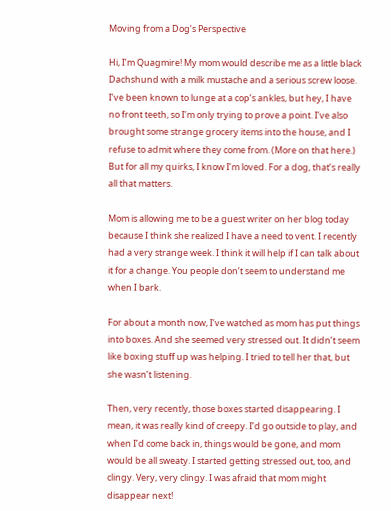Moving from a Dog’s Perspective

Hi, I’m Quagmire! My mom would describe me as a little black Dachshund with a milk mustache and a serious screw loose. I’ve been known to lunge at a cop’s ankles, but hey, I have no front teeth, so I’m only trying to prove a point. I’ve also brought some strange grocery items into the house, and I refuse to admit where they come from. (More on that here.) But for all my quirks, I know I’m loved. For a dog, that’s really all that matters.

Mom is allowing me to be a guest writer on her blog today because I think she realized I have a need to vent. I recently had a very strange week. I think it will help if I can talk about it for a change. You people don’t seem to understand me when I bark.

For about a month now, I’ve watched as mom has put things into boxes. And she seemed very stressed out. It didn’t seem like boxing stuff up was helping. I tried to tell her that, but she wasn’t listening.

Then, very recently, those boxes started disappearing. I mean, it was really kind of creepy. I’d go outside to play, and when I’d come back in, things would be gone, and mom would be all sweaty. I started getting stressed out, too, and clingy. Very, very clingy. I was afraid that mom might disappear next!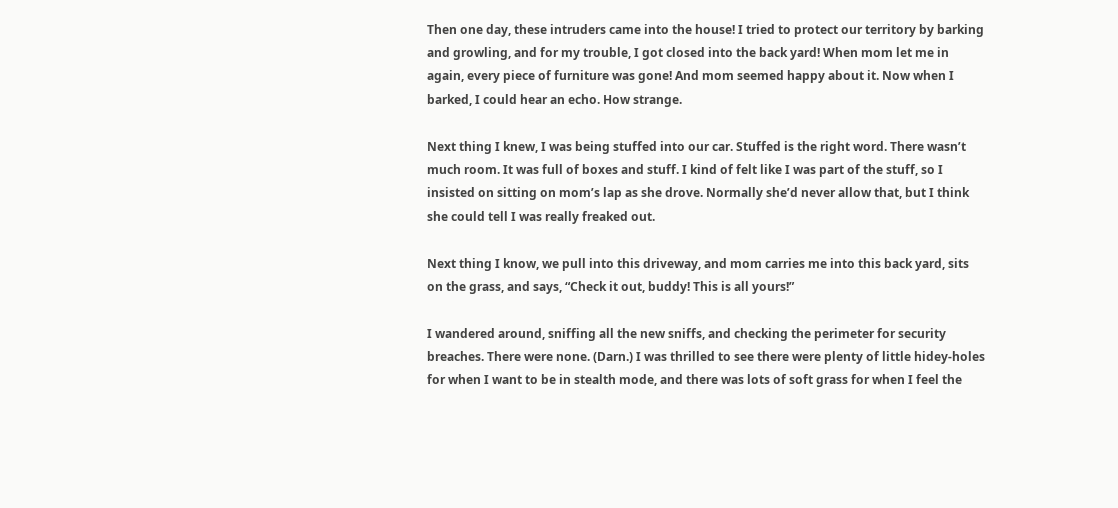Then one day, these intruders came into the house! I tried to protect our territory by barking and growling, and for my trouble, I got closed into the back yard! When mom let me in again, every piece of furniture was gone! And mom seemed happy about it. Now when I barked, I could hear an echo. How strange.

Next thing I knew, I was being stuffed into our car. Stuffed is the right word. There wasn’t much room. It was full of boxes and stuff. I kind of felt like I was part of the stuff, so I insisted on sitting on mom’s lap as she drove. Normally she’d never allow that, but I think she could tell I was really freaked out.

Next thing I know, we pull into this driveway, and mom carries me into this back yard, sits on the grass, and says, “Check it out, buddy! This is all yours!”

I wandered around, sniffing all the new sniffs, and checking the perimeter for security breaches. There were none. (Darn.) I was thrilled to see there were plenty of little hidey-holes for when I want to be in stealth mode, and there was lots of soft grass for when I feel the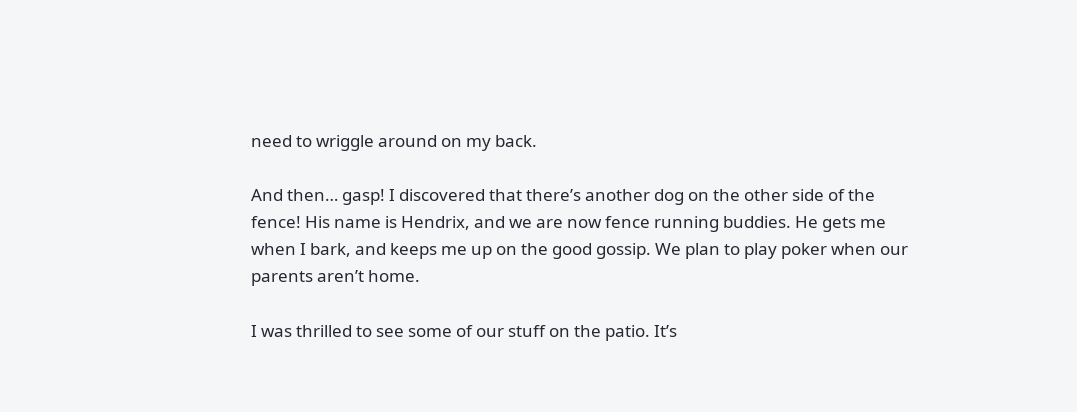need to wriggle around on my back.

And then… gasp! I discovered that there’s another dog on the other side of the fence! His name is Hendrix, and we are now fence running buddies. He gets me when I bark, and keeps me up on the good gossip. We plan to play poker when our parents aren’t home.

I was thrilled to see some of our stuff on the patio. It’s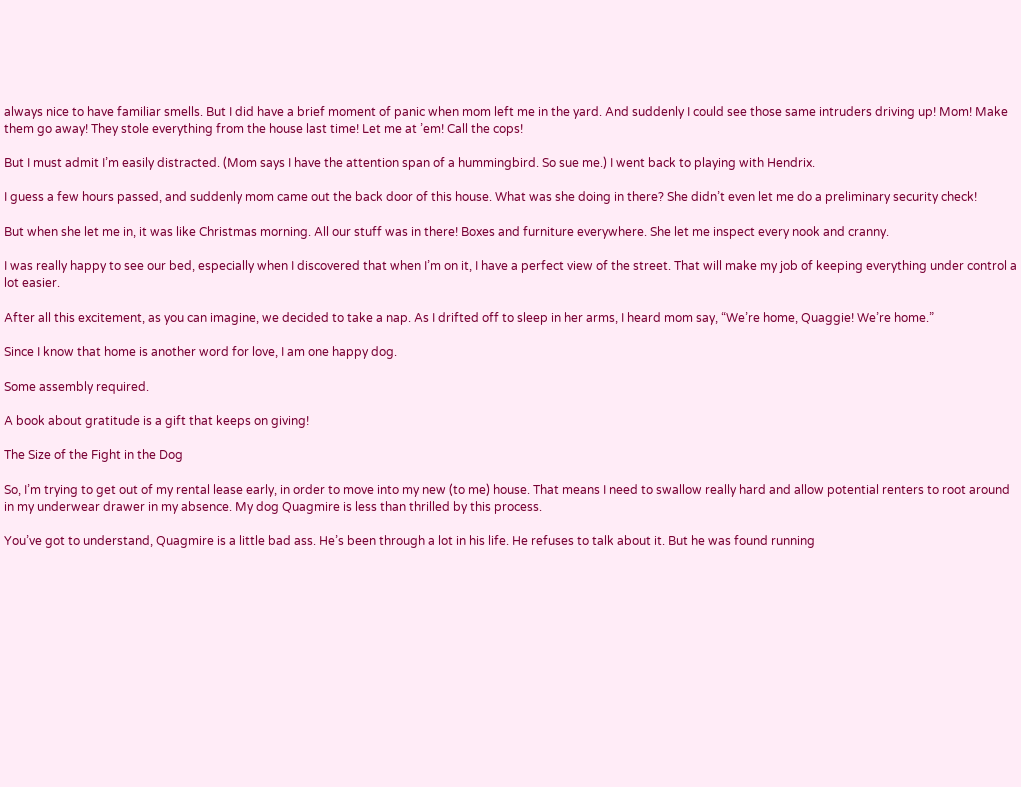always nice to have familiar smells. But I did have a brief moment of panic when mom left me in the yard. And suddenly I could see those same intruders driving up! Mom! Make them go away! They stole everything from the house last time! Let me at ’em! Call the cops!

But I must admit I’m easily distracted. (Mom says I have the attention span of a hummingbird. So sue me.) I went back to playing with Hendrix.

I guess a few hours passed, and suddenly mom came out the back door of this house. What was she doing in there? She didn’t even let me do a preliminary security check!

But when she let me in, it was like Christmas morning. All our stuff was in there! Boxes and furniture everywhere. She let me inspect every nook and cranny.

I was really happy to see our bed, especially when I discovered that when I’m on it, I have a perfect view of the street. That will make my job of keeping everything under control a lot easier.

After all this excitement, as you can imagine, we decided to take a nap. As I drifted off to sleep in her arms, I heard mom say, “We’re home, Quaggie! We’re home.”

Since I know that home is another word for love, I am one happy dog.

Some assembly required.

A book about gratitude is a gift that keeps on giving!

The Size of the Fight in the Dog

So, I’m trying to get out of my rental lease early, in order to move into my new (to me) house. That means I need to swallow really hard and allow potential renters to root around in my underwear drawer in my absence. My dog Quagmire is less than thrilled by this process.

You’ve got to understand, Quagmire is a little bad ass. He’s been through a lot in his life. He refuses to talk about it. But he was found running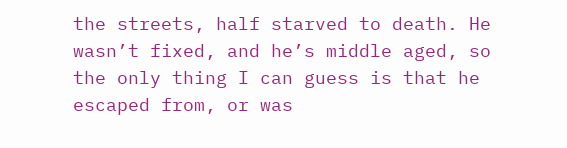the streets, half starved to death. He wasn’t fixed, and he’s middle aged, so the only thing I can guess is that he escaped from, or was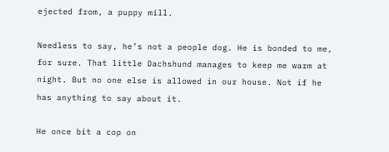ejected from, a puppy mill.

Needless to say, he’s not a people dog. He is bonded to me, for sure. That little Dachshund manages to keep me warm at night. But no one else is allowed in our house. Not if he has anything to say about it.

He once bit a cop on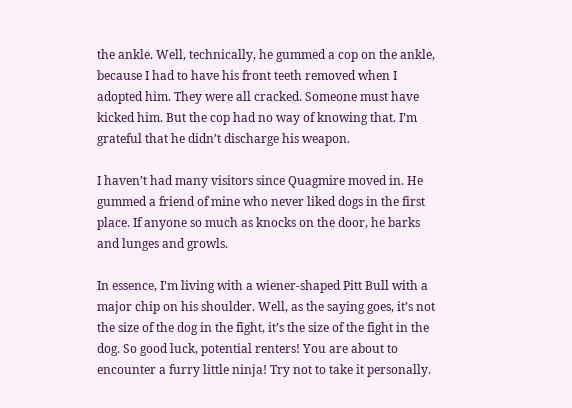the ankle. Well, technically, he gummed a cop on the ankle, because I had to have his front teeth removed when I adopted him. They were all cracked. Someone must have kicked him. But the cop had no way of knowing that. I’m grateful that he didn’t discharge his weapon.

I haven’t had many visitors since Quagmire moved in. He gummed a friend of mine who never liked dogs in the first place. If anyone so much as knocks on the door, he barks and lunges and growls.

In essence, I’m living with a wiener-shaped Pitt Bull with a major chip on his shoulder. Well, as the saying goes, it’s not the size of the dog in the fight, it’s the size of the fight in the dog. So good luck, potential renters! You are about to encounter a furry little ninja! Try not to take it personally.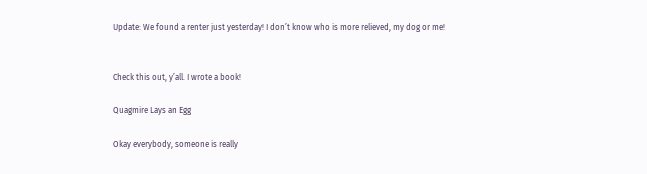Update: We found a renter just yesterday! I don’t know who is more relieved, my dog or me!


Check this out, y’all. I wrote a book!

Quagmire Lays an Egg

Okay everybody, someone is really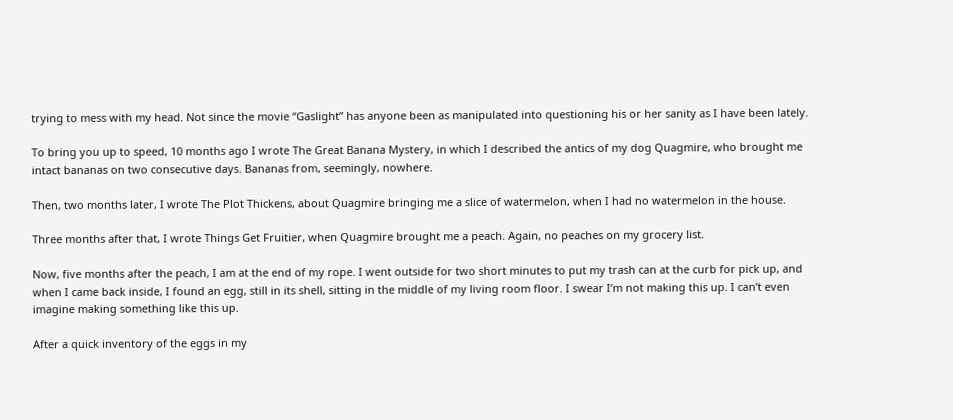trying to mess with my head. Not since the movie “Gaslight” has anyone been as manipulated into questioning his or her sanity as I have been lately.

To bring you up to speed, 10 months ago I wrote The Great Banana Mystery, in which I described the antics of my dog Quagmire, who brought me intact bananas on two consecutive days. Bananas from, seemingly, nowhere.

Then, two months later, I wrote The Plot Thickens, about Quagmire bringing me a slice of watermelon, when I had no watermelon in the house.

Three months after that, I wrote Things Get Fruitier, when Quagmire brought me a peach. Again, no peaches on my grocery list.

Now, five months after the peach, I am at the end of my rope. I went outside for two short minutes to put my trash can at the curb for pick up, and when I came back inside, I found an egg, still in its shell, sitting in the middle of my living room floor. I swear I’m not making this up. I can’t even imagine making something like this up.

After a quick inventory of the eggs in my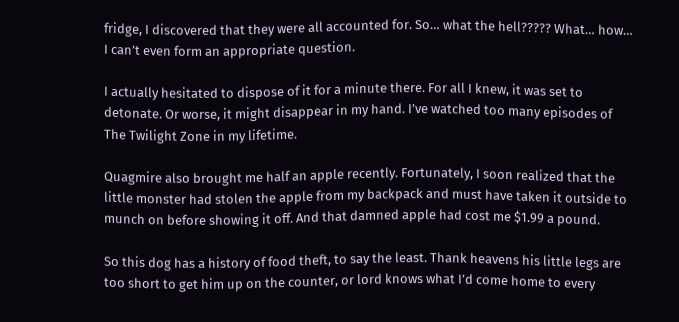fridge, I discovered that they were all accounted for. So… what the hell????? What… how… I can’t even form an appropriate question.

I actually hesitated to dispose of it for a minute there. For all I knew, it was set to detonate. Or worse, it might disappear in my hand. I’ve watched too many episodes of The Twilight Zone in my lifetime.

Quagmire also brought me half an apple recently. Fortunately, I soon realized that the little monster had stolen the apple from my backpack and must have taken it outside to munch on before showing it off. And that damned apple had cost me $1.99 a pound.

So this dog has a history of food theft, to say the least. Thank heavens his little legs are too short to get him up on the counter, or lord knows what I’d come home to every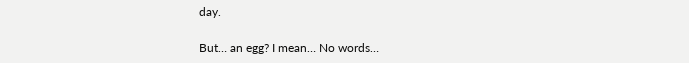day.

But… an egg? I mean… No words…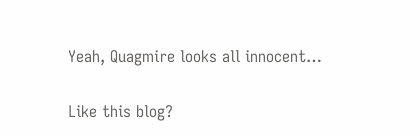Yeah, Quagmire looks all innocent…

Like this blog?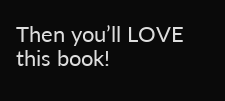Then you’ll LOVE this book!